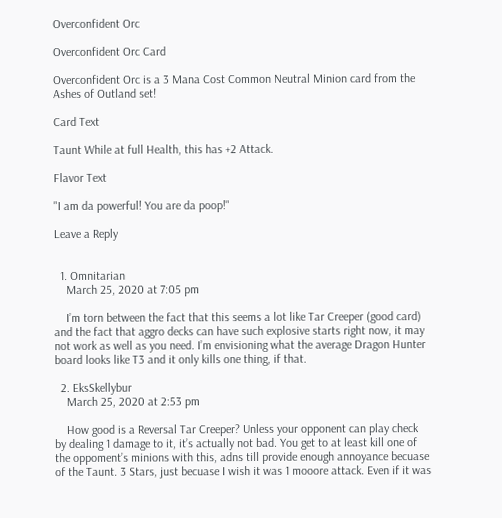Overconfident Orc

Overconfident Orc Card

Overconfident Orc is a 3 Mana Cost Common Neutral Minion card from the Ashes of Outland set!

Card Text

Taunt While at full Health, this has +2 Attack.

Flavor Text

"I am da powerful! You are da poop!"

Leave a Reply


  1. Omnitarian
    March 25, 2020 at 7:05 pm

    I’m torn between the fact that this seems a lot like Tar Creeper (good card) and the fact that aggro decks can have such explosive starts right now, it may not work as well as you need. I’m envisioning what the average Dragon Hunter board looks like T3 and it only kills one thing, if that.

  2. EksSkellybur
    March 25, 2020 at 2:53 pm

    How good is a Reversal Tar Creeper? Unless your opponent can play check by dealing 1 damage to it, it’s actually not bad. You get to at least kill one of the oppoment’s minions with this, adns till provide enough annoyance becuase of the Taunt. 3 Stars, just becuase I wish it was 1 mooore attack. Even if it was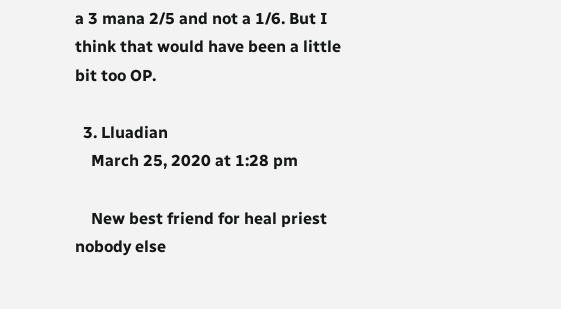a 3 mana 2/5 and not a 1/6. But I think that would have been a little bit too OP.

  3. Lluadian
    March 25, 2020 at 1:28 pm

    New best friend for heal priest nobody else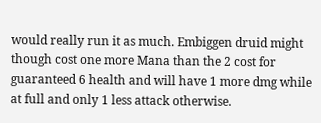would really run it as much. Embiggen druid might though cost one more Mana than the 2 cost for guaranteed 6 health and will have 1 more dmg while at full and only 1 less attack otherwise.